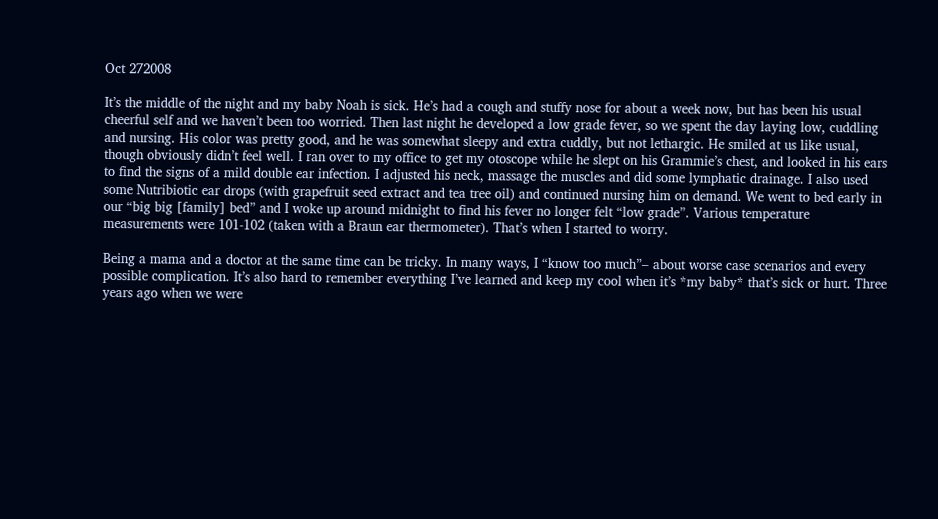Oct 272008

It’s the middle of the night and my baby Noah is sick. He’s had a cough and stuffy nose for about a week now, but has been his usual cheerful self and we haven’t been too worried. Then last night he developed a low grade fever, so we spent the day laying low, cuddling and nursing. His color was pretty good, and he was somewhat sleepy and extra cuddly, but not lethargic. He smiled at us like usual, though obviously didn’t feel well. I ran over to my office to get my otoscope while he slept on his Grammie’s chest, and looked in his ears to find the signs of a mild double ear infection. I adjusted his neck, massage the muscles and did some lymphatic drainage. I also used some Nutribiotic ear drops (with grapefruit seed extract and tea tree oil) and continued nursing him on demand. We went to bed early in our “big big [family] bed” and I woke up around midnight to find his fever no longer felt “low grade”. Various temperature measurements were 101-102 (taken with a Braun ear thermometer). That’s when I started to worry.

Being a mama and a doctor at the same time can be tricky. In many ways, I “know too much”– about worse case scenarios and every possible complication. It’s also hard to remember everything I’ve learned and keep my cool when it’s *my baby* that’s sick or hurt. Three years ago when we were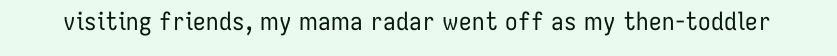visiting friends, my mama radar went off as my then-toddler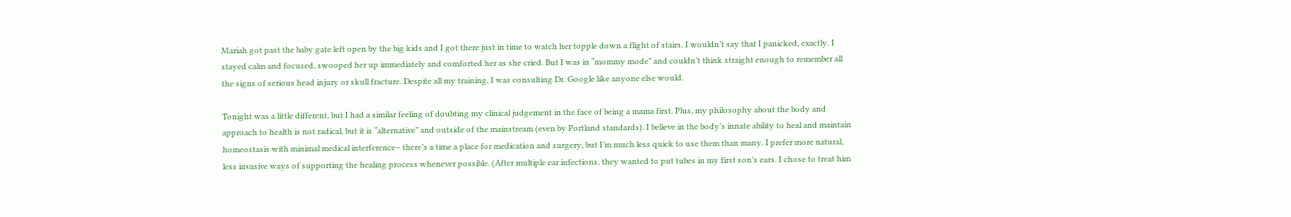Mariah got past the baby gate left open by the big kids and I got there just in time to watch her topple down a flight of stairs. I wouldn’t say that I panicked, exactly. I stayed calm and focused, swooped her up immediately and comforted her as she cried. But I was in “mommy mode” and couldn’t think straight enough to remember all the signs of serious head injury or skull fracture. Despite all my training, I was consulting Dr. Google like anyone else would.

Tonight was a little different, but I had a similar feeling of doubting my clinical judgement in the face of being a mama first. Plus, my philosophy about the body and approach to health is not radical, but it is “alternative” and outside of the mainstream (even by Portland standards). I believe in the body’s innate ability to heal and maintain homeostasis with minimal medical interference– there’s a time a place for medication and surgery, but I’m much less quick to use them than many. I prefer more natural, less invasive ways of supporting the healing process whenever possible. (After multiple ear infections, they wanted to put tubes in my first son’s ears. I chose to treat him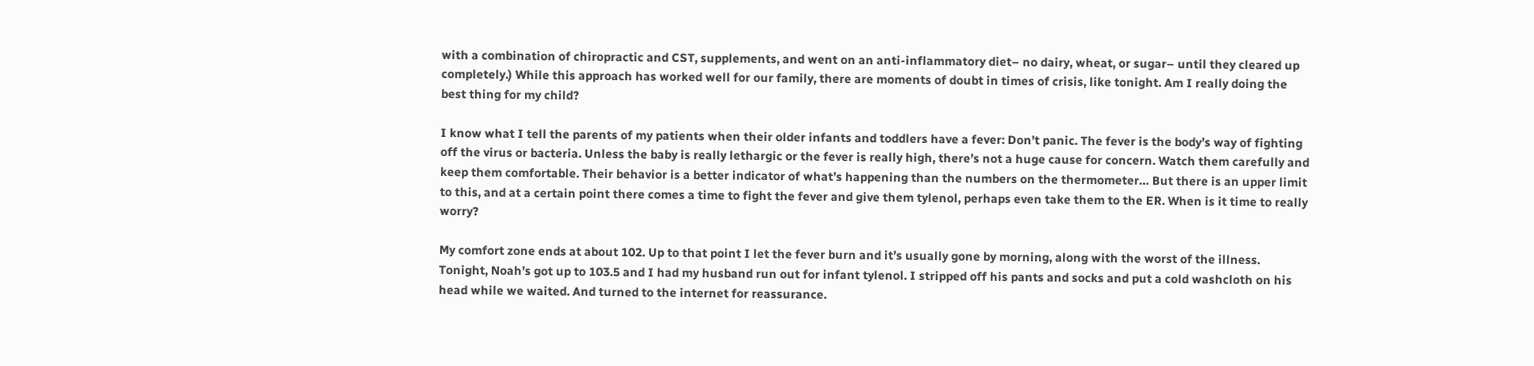with a combination of chiropractic and CST, supplements, and went on an anti-inflammatory diet– no dairy, wheat, or sugar– until they cleared up completely.) While this approach has worked well for our family, there are moments of doubt in times of crisis, like tonight. Am I really doing the best thing for my child?

I know what I tell the parents of my patients when their older infants and toddlers have a fever: Don’t panic. The fever is the body’s way of fighting off the virus or bacteria. Unless the baby is really lethargic or the fever is really high, there’s not a huge cause for concern. Watch them carefully and keep them comfortable. Their behavior is a better indicator of what’s happening than the numbers on the thermometer… But there is an upper limit to this, and at a certain point there comes a time to fight the fever and give them tylenol, perhaps even take them to the ER. When is it time to really worry?

My comfort zone ends at about 102. Up to that point I let the fever burn and it’s usually gone by morning, along with the worst of the illness. Tonight, Noah’s got up to 103.5 and I had my husband run out for infant tylenol. I stripped off his pants and socks and put a cold washcloth on his head while we waited. And turned to the internet for reassurance.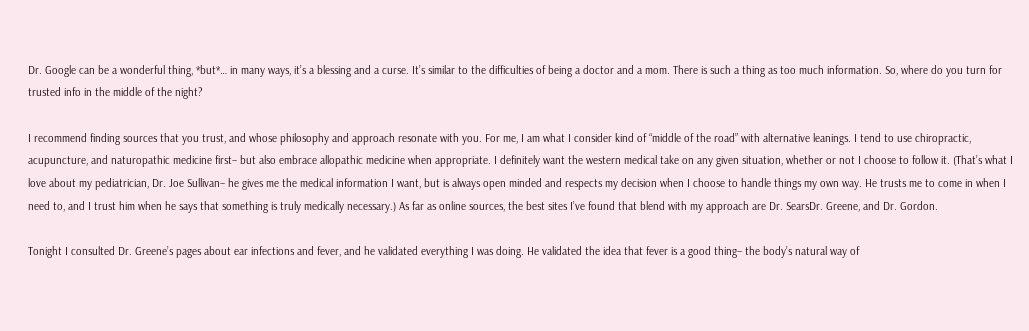Dr. Google can be a wonderful thing, *but*… in many ways, it’s a blessing and a curse. It’s similar to the difficulties of being a doctor and a mom. There is such a thing as too much information. So, where do you turn for trusted info in the middle of the night?

I recommend finding sources that you trust, and whose philosophy and approach resonate with you. For me, I am what I consider kind of “middle of the road” with alternative leanings. I tend to use chiropractic, acupuncture, and naturopathic medicine first– but also embrace allopathic medicine when appropriate. I definitely want the western medical take on any given situation, whether or not I choose to follow it. (That’s what I love about my pediatrician, Dr. Joe Sullivan– he gives me the medical information I want, but is always open minded and respects my decision when I choose to handle things my own way. He trusts me to come in when I need to, and I trust him when he says that something is truly medically necessary.) As far as online sources, the best sites I’ve found that blend with my approach are Dr. SearsDr. Greene, and Dr. Gordon.

Tonight I consulted Dr. Greene’s pages about ear infections and fever, and he validated everything I was doing. He validated the idea that fever is a good thing– the body’s natural way of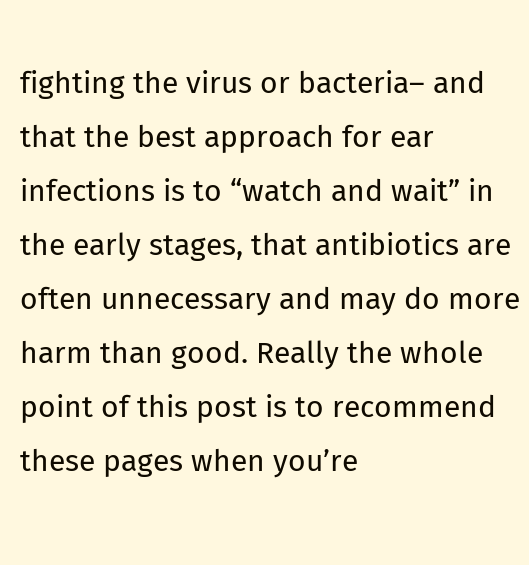fighting the virus or bacteria– and that the best approach for ear infections is to “watch and wait” in the early stages, that antibiotics are often unnecessary and may do more harm than good. Really the whole point of this post is to recommend these pages when you’re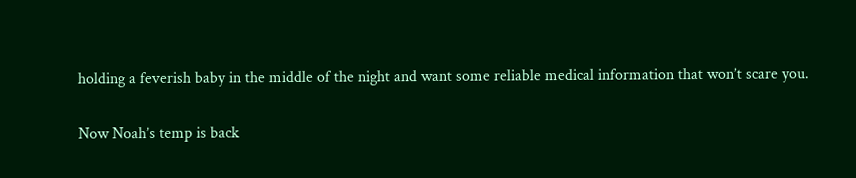holding a feverish baby in the middle of the night and want some reliable medical information that won’t scare you.

Now Noah’s temp is back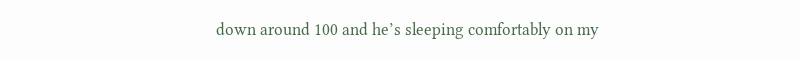down around 100 and he’s sleeping comfortably on my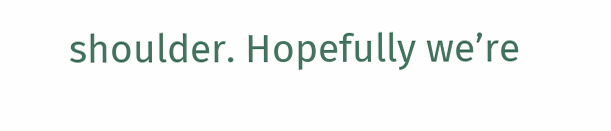shoulder. Hopefully we’re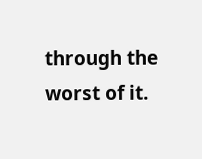through the worst of it.